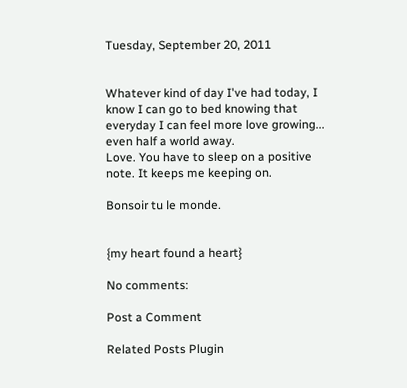Tuesday, September 20, 2011


Whatever kind of day I've had today, I know I can go to bed knowing that everyday I can feel more love growing... even half a world away.
Love. You have to sleep on a positive note. It keeps me keeping on.

Bonsoir tu le monde.


{my heart found a heart}

No comments:

Post a Comment

Related Posts Plugin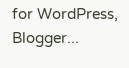for WordPress, Blogger...